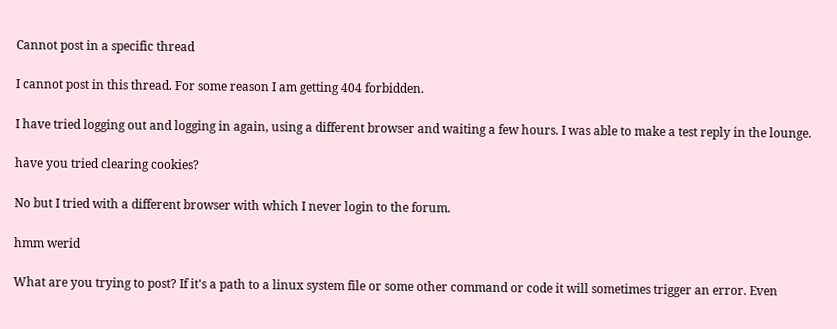Cannot post in a specific thread

I cannot post in this thread. For some reason I am getting 404 forbidden.

I have tried logging out and logging in again, using a different browser and waiting a few hours. I was able to make a test reply in the lounge.

have you tried clearing cookies?

No but I tried with a different browser with which I never login to the forum.

hmm werid

What are you trying to post? If it's a path to a linux system file or some other command or code it will sometimes trigger an error. Even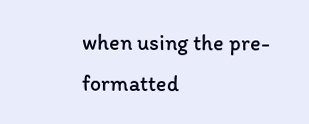when using the pre-formatted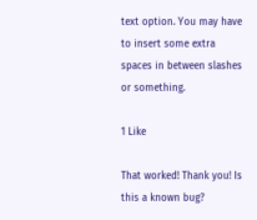text option. You may have to insert some extra spaces in between slashes or something.

1 Like

That worked! Thank you! Is this a known bug?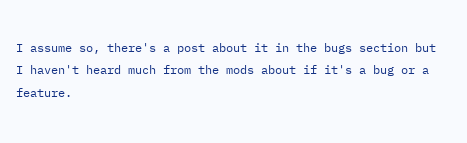I assume so, there's a post about it in the bugs section but I haven't heard much from the mods about if it's a bug or a feature.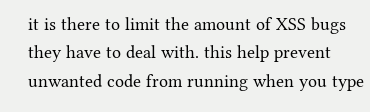it is there to limit the amount of XSS bugs they have to deal with. this help prevent unwanted code from running when you type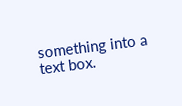something into a text box.